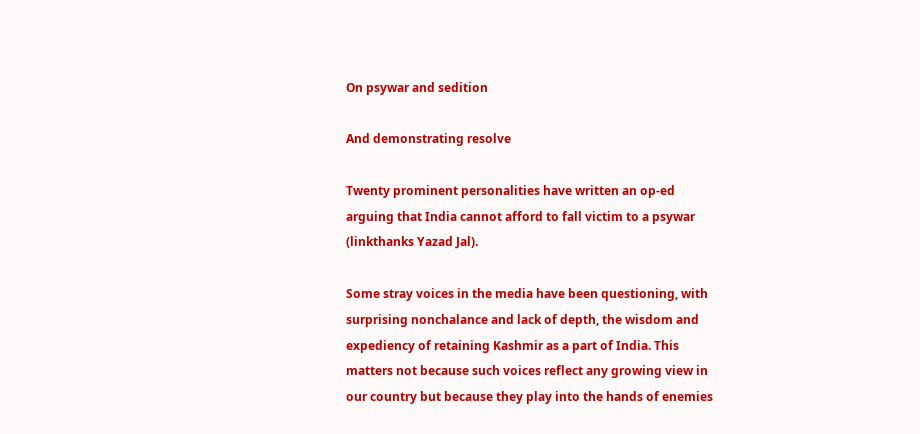On psywar and sedition

And demonstrating resolve

Twenty prominent personalities have written an op-ed arguing that India cannot afford to fall victim to a psywar (linkthanks Yazad Jal).

Some stray voices in the media have been questioning, with surprising nonchalance and lack of depth, the wisdom and expediency of retaining Kashmir as a part of India. This matters not because such voices reflect any growing view in our country but because they play into the hands of enemies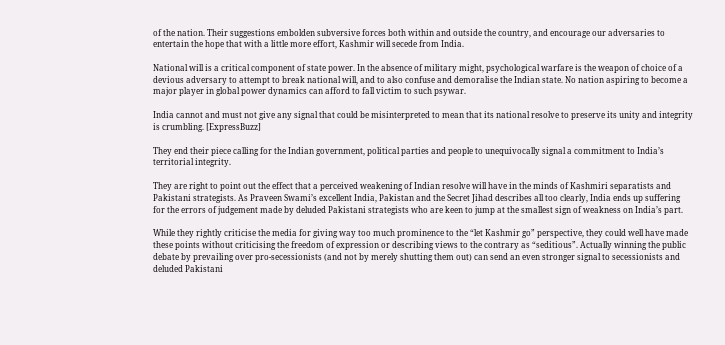of the nation. Their suggestions embolden subversive forces both within and outside the country, and encourage our adversaries to entertain the hope that with a little more effort, Kashmir will secede from India.

National will is a critical component of state power. In the absence of military might, psychological warfare is the weapon of choice of a devious adversary to attempt to break national will, and to also confuse and demoralise the Indian state. No nation aspiring to become a major player in global power dynamics can afford to fall victim to such psywar.

India cannot and must not give any signal that could be misinterpreted to mean that its national resolve to preserve its unity and integrity is crumbling. [ExpressBuzz]

They end their piece calling for the Indian government, political parties and people to unequivocally signal a commitment to India’s territorial integrity.

They are right to point out the effect that a perceived weakening of Indian resolve will have in the minds of Kashmiri separatists and Pakistani strategists. As Praveen Swami’s excellent India, Pakistan and the Secret Jihad describes all too clearly, India ends up suffering for the errors of judgement made by deluded Pakistani strategists who are keen to jump at the smallest sign of weakness on India’s part.

While they rightly criticise the media for giving way too much prominence to the “let Kashmir go” perspective, they could well have made these points without criticising the freedom of expression or describing views to the contrary as “seditious”. Actually winning the public debate by prevailing over pro-secessionists (and not by merely shutting them out) can send an even stronger signal to secessionists and deluded Pakistani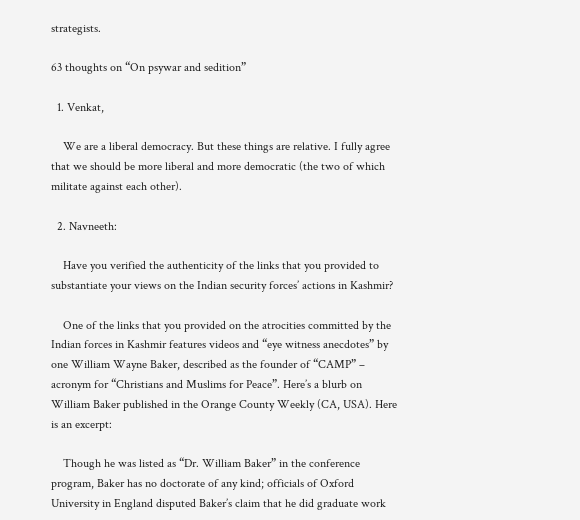strategists.

63 thoughts on “On psywar and sedition”

  1. Venkat,

    We are a liberal democracy. But these things are relative. I fully agree that we should be more liberal and more democratic (the two of which militate against each other).

  2. Navneeth:

    Have you verified the authenticity of the links that you provided to substantiate your views on the Indian security forces’ actions in Kashmir?

    One of the links that you provided on the atrocities committed by the Indian forces in Kashmir features videos and “eye witness anecdotes” by one William Wayne Baker, described as the founder of “CAMP” – acronym for “Christians and Muslims for Peace”. Here’s a blurb on William Baker published in the Orange County Weekly (CA, USA). Here is an excerpt:

    Though he was listed as “Dr. William Baker” in the conference program, Baker has no doctorate of any kind; officials of Oxford University in England disputed Baker’s claim that he did graduate work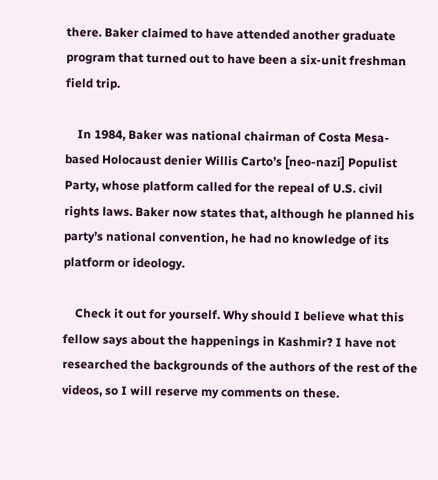there. Baker claimed to have attended another graduate program that turned out to have been a six-unit freshman field trip.

    In 1984, Baker was national chairman of Costa Mesa-based Holocaust denier Willis Carto’s [neo-nazi] Populist Party, whose platform called for the repeal of U.S. civil rights laws. Baker now states that, although he planned his party’s national convention, he had no knowledge of its platform or ideology.

    Check it out for yourself. Why should I believe what this fellow says about the happenings in Kashmir? I have not researched the backgrounds of the authors of the rest of the videos, so I will reserve my comments on these.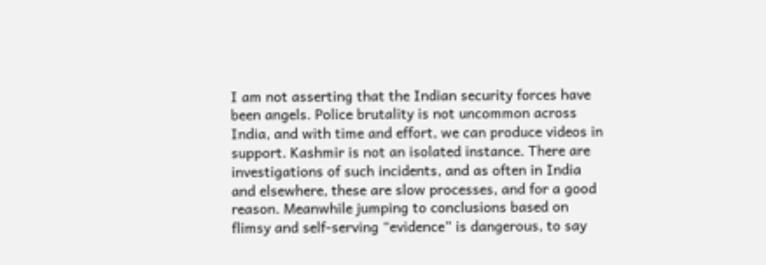I am not asserting that the Indian security forces have been angels. Police brutality is not uncommon across India, and with time and effort, we can produce videos in support. Kashmir is not an isolated instance. There are investigations of such incidents, and as often in India and elsewhere, these are slow processes, and for a good reason. Meanwhile jumping to conclusions based on flimsy and self-serving “evidence” is dangerous, to say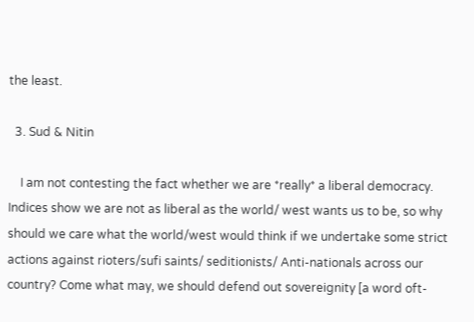the least.

  3. Sud & Nitin

    I am not contesting the fact whether we are *really* a liberal democracy. Indices show we are not as liberal as the world/ west wants us to be, so why should we care what the world/west would think if we undertake some strict actions against rioters/sufi saints/ seditionists/ Anti-nationals across our country? Come what may, we should defend out sovereignity [a word oft-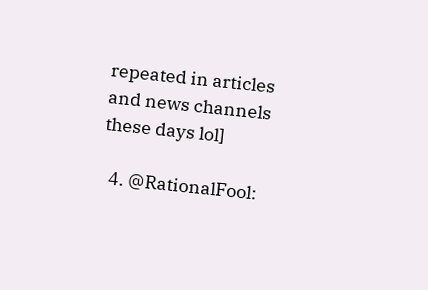repeated in articles and news channels these days lol]

  4. @RationalFool: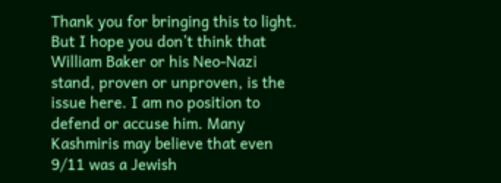Thank you for bringing this to light. But I hope you don’t think that William Baker or his Neo-Nazi stand, proven or unproven, is the issue here. I am no position to defend or accuse him. Many Kashmiris may believe that even 9/11 was a Jewish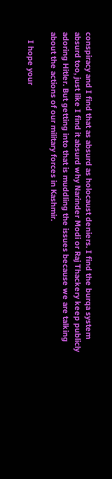conspiracy and I find that as absurd as holocaust deniers. I find the burqa system absurd too, just like I find it absurd why Narinder Modi or Raj Thackery keep publicly adoring Hitler. But getting into that is muddling the issues because we are talking about the actions of our military forces in Kashmir.

    I hope your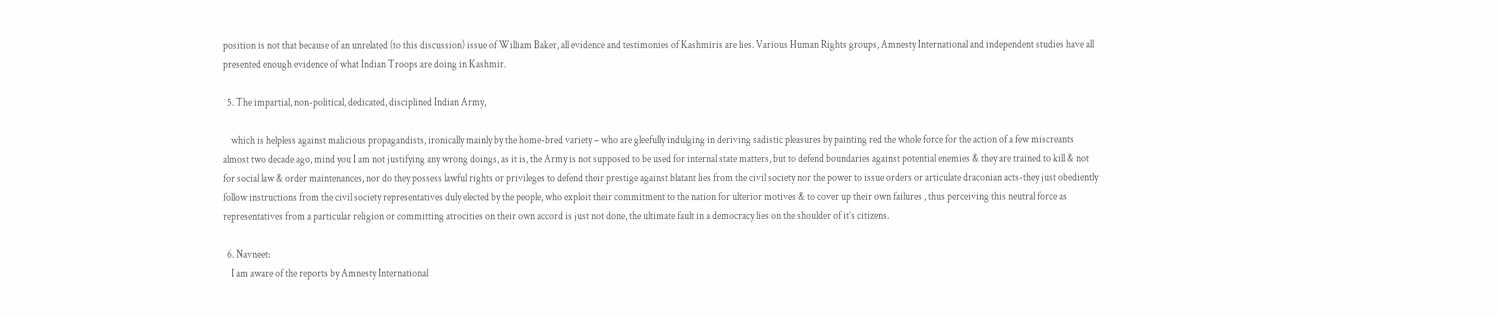position is not that because of an unrelated (to this discussion) issue of William Baker, all evidence and testimonies of Kashmiris are lies. Various Human Rights groups, Amnesty International and independent studies have all presented enough evidence of what Indian Troops are doing in Kashmir.

  5. The impartial, non-political, dedicated, disciplined Indian Army,

    which is helpless against malicious propagandists, ironically mainly by the home-bred variety – who are gleefully indulging in deriving sadistic pleasures by painting red the whole force for the action of a few miscreants almost two decade ago, mind you I am not justifying any wrong doings, as it is, the Army is not supposed to be used for internal state matters, but to defend boundaries against potential enemies & they are trained to kill & not for social law & order maintenances, nor do they possess lawful rights or privileges to defend their prestige against blatant lies from the civil society nor the power to issue orders or articulate draconian acts-they just obediently follow instructions from the civil society representatives duly elected by the people, who exploit their commitment to the nation for ulterior motives & to cover up their own failures , thus perceiving this neutral force as representatives from a particular religion or committing atrocities on their own accord is just not done, the ultimate fault in a democracy lies on the shoulder of it’s citizens.

  6. Navneet:
    I am aware of the reports by Amnesty International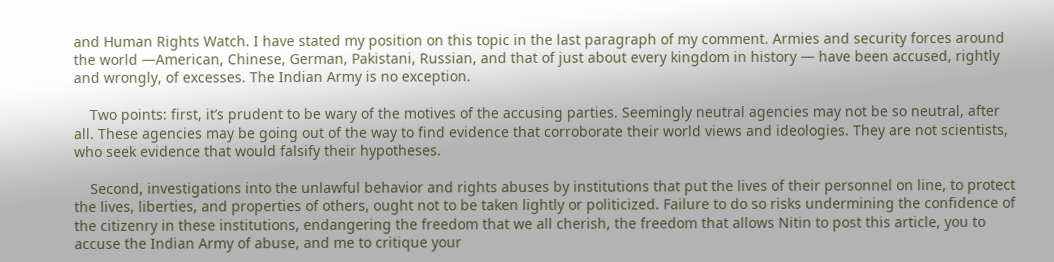and Human Rights Watch. I have stated my position on this topic in the last paragraph of my comment. Armies and security forces around the world —American, Chinese, German, Pakistani, Russian, and that of just about every kingdom in history — have been accused, rightly and wrongly, of excesses. The Indian Army is no exception.

    Two points: first, it’s prudent to be wary of the motives of the accusing parties. Seemingly neutral agencies may not be so neutral, after all. These agencies may be going out of the way to find evidence that corroborate their world views and ideologies. They are not scientists, who seek evidence that would falsify their hypotheses.

    Second, investigations into the unlawful behavior and rights abuses by institutions that put the lives of their personnel on line, to protect the lives, liberties, and properties of others, ought not to be taken lightly or politicized. Failure to do so risks undermining the confidence of the citizenry in these institutions, endangering the freedom that we all cherish, the freedom that allows Nitin to post this article, you to accuse the Indian Army of abuse, and me to critique your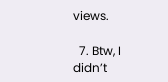views.

  7. Btw, I didn’t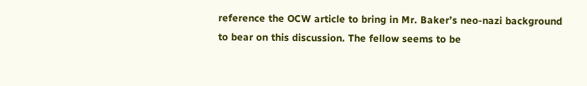reference the OCW article to bring in Mr. Baker’s neo-nazi background to bear on this discussion. The fellow seems to be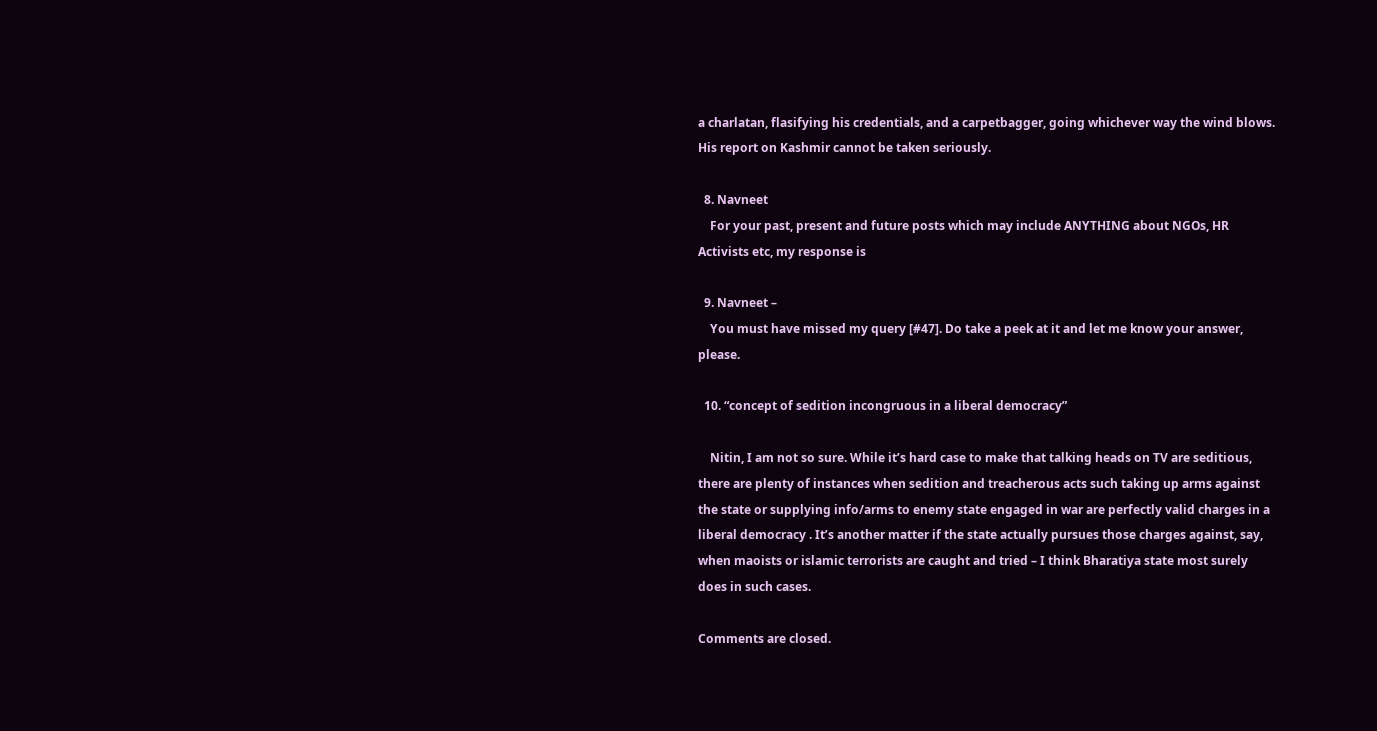a charlatan, flasifying his credentials, and a carpetbagger, going whichever way the wind blows. His report on Kashmir cannot be taken seriously.

  8. Navneet
    For your past, present and future posts which may include ANYTHING about NGOs, HR Activists etc, my response is

  9. Navneet –
    You must have missed my query [#47]. Do take a peek at it and let me know your answer, please.

  10. “concept of sedition incongruous in a liberal democracy”

    Nitin, I am not so sure. While it’s hard case to make that talking heads on TV are seditious, there are plenty of instances when sedition and treacherous acts such taking up arms against the state or supplying info/arms to enemy state engaged in war are perfectly valid charges in a liberal democracy . It’s another matter if the state actually pursues those charges against, say, when maoists or islamic terrorists are caught and tried – I think Bharatiya state most surely does in such cases.

Comments are closed.